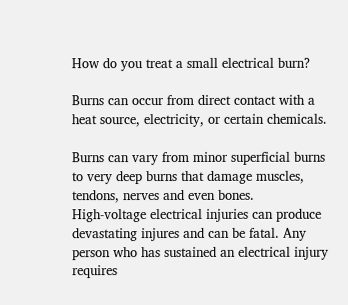How do you treat a small electrical burn?

Burns can occur from direct contact with a heat source, electricity, or certain chemicals.

Burns can vary from minor superficial burns to very deep burns that damage muscles, tendons, nerves and even bones.
High-voltage electrical injuries can produce devastating injures and can be fatal. Any person who has sustained an electrical injury requires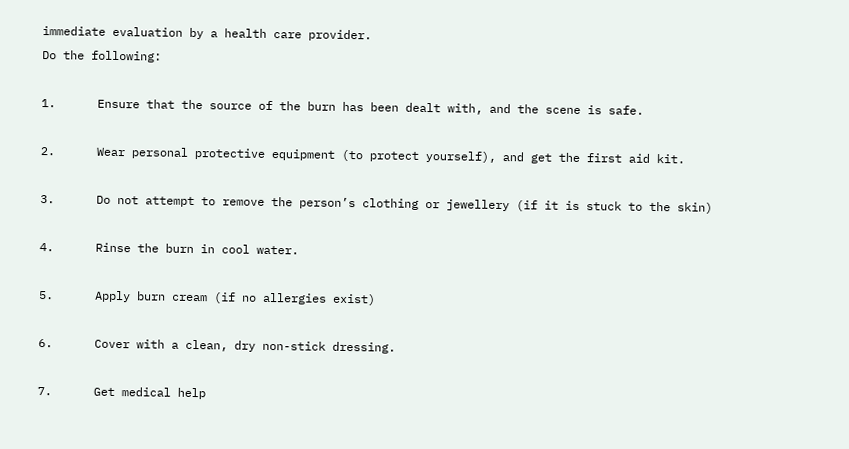immediate evaluation by a health care provider.
Do the following:

1.      Ensure that the source of the burn has been dealt with, and the scene is safe.

2.      Wear personal protective equipment (to protect yourself), and get the first aid kit.

3.      Do not attempt to remove the person’s clothing or jewellery (if it is stuck to the skin)

4.      Rinse the burn in cool water.

5.      Apply burn cream (if no allergies exist)

6.      Cover with a clean, dry non-stick dressing.

7.      Get medical help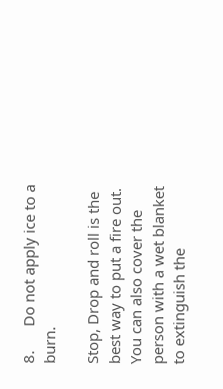8.      Do not apply ice to a burn.

Stop, Drop and roll is the best way to put a fire out. You can also cover the person with a wet blanket to extinguish the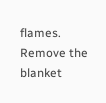flames. Remove the blanket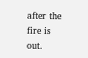after the fire is out.